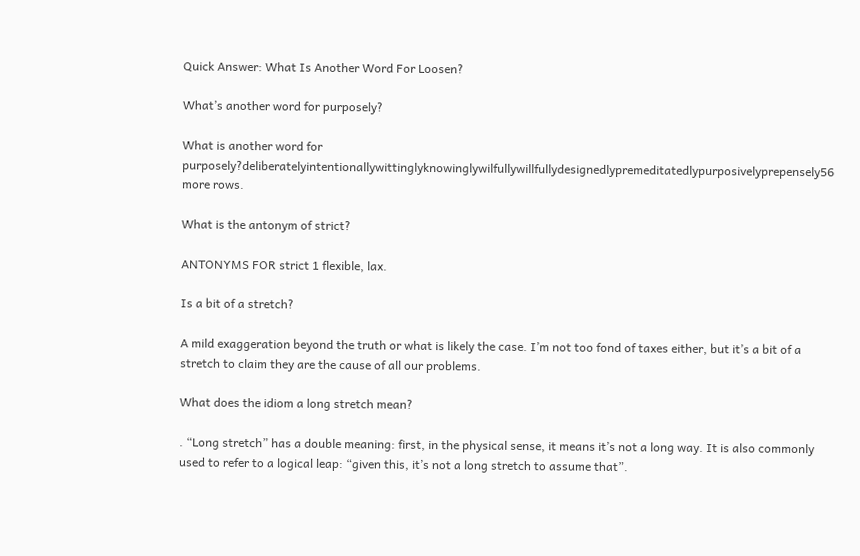Quick Answer: What Is Another Word For Loosen?

What’s another word for purposely?

What is another word for purposely?deliberatelyintentionallywittinglyknowinglywilfullywillfullydesignedlypremeditatedlypurposivelyprepensely56 more rows.

What is the antonym of strict?

ANTONYMS FOR strict 1 flexible, lax.

Is a bit of a stretch?

A mild exaggeration beyond the truth or what is likely the case. I’m not too fond of taxes either, but it’s a bit of a stretch to claim they are the cause of all our problems.

What does the idiom a long stretch mean?

. “Long stretch” has a double meaning: first, in the physical sense, it means it’s not a long way. It is also commonly used to refer to a logical leap: “given this, it’s not a long stretch to assume that”.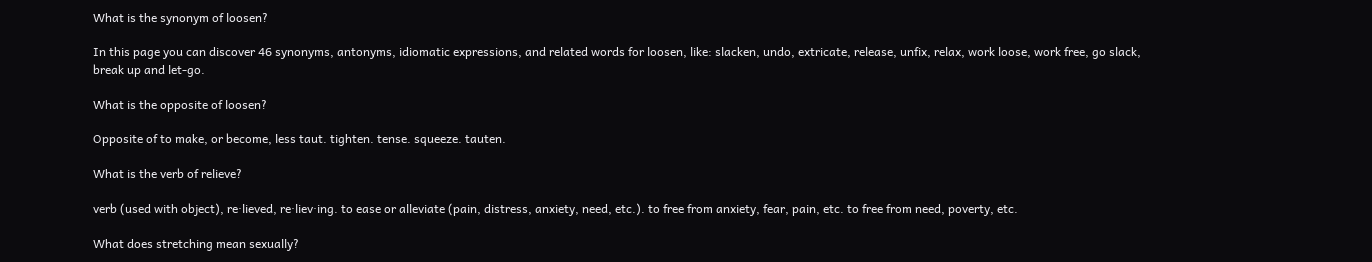What is the synonym of loosen?

In this page you can discover 46 synonyms, antonyms, idiomatic expressions, and related words for loosen, like: slacken, undo, extricate, release, unfix, relax, work loose, work free, go slack, break up and let-go.

What is the opposite of loosen?

Opposite of to make, or become, less taut. tighten. tense. squeeze. tauten.

What is the verb of relieve?

verb (used with object), re·lieved, re·liev·ing. to ease or alleviate (pain, distress, anxiety, need, etc.). to free from anxiety, fear, pain, etc. to free from need, poverty, etc.

What does stretching mean sexually?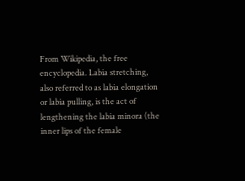From Wikipedia, the free encyclopedia. Labia stretching, also referred to as labia elongation or labia pulling, is the act of lengthening the labia minora (the inner lips of the female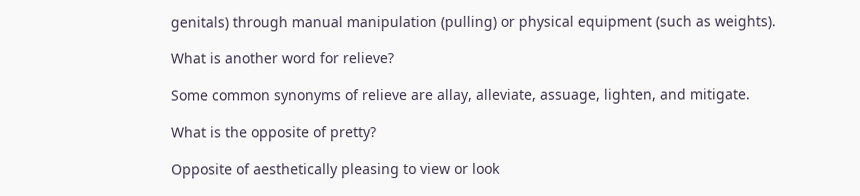genitals) through manual manipulation (pulling) or physical equipment (such as weights).

What is another word for relieve?

Some common synonyms of relieve are allay, alleviate, assuage, lighten, and mitigate.

What is the opposite of pretty?

Opposite of aesthetically pleasing to view or look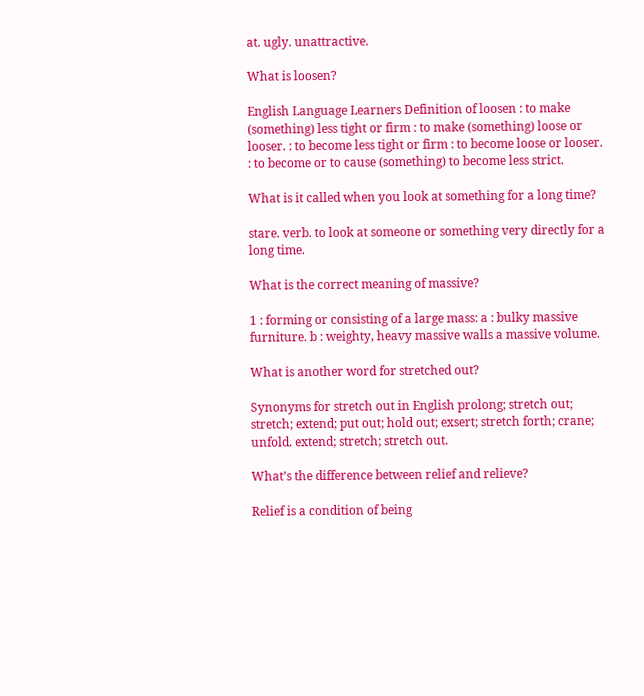at. ugly. unattractive.

What is loosen?

English Language Learners Definition of loosen : to make (something) less tight or firm : to make (something) loose or looser. : to become less tight or firm : to become loose or looser. : to become or to cause (something) to become less strict.

What is it called when you look at something for a long time?

stare. verb. to look at someone or something very directly for a long time.

What is the correct meaning of massive?

1 : forming or consisting of a large mass: a : bulky massive furniture. b : weighty, heavy massive walls a massive volume.

What is another word for stretched out?

Synonyms for stretch out in English prolong; stretch out; stretch; extend; put out; hold out; exsert; stretch forth; crane; unfold. extend; stretch; stretch out.

What’s the difference between relief and relieve?

Relief is a condition of being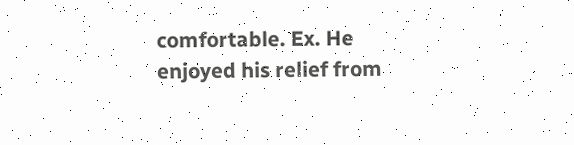comfortable. Ex. He enjoyed his relief from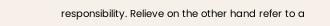responsibility. Relieve on the other hand refer to a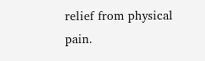relief from physical pain.